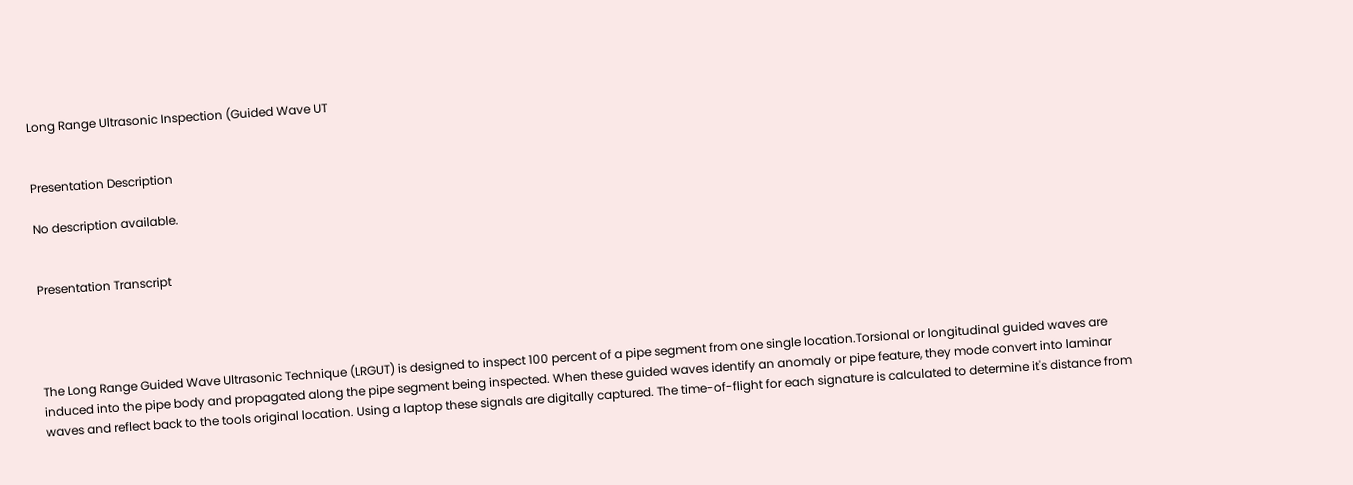Long Range Ultrasonic Inspection (Guided Wave UT


Presentation Description

No description available.


Presentation Transcript




The Long Range Guided Wave Ultrasonic Technique (LRGUT) is designed to inspect 100 percent of a pipe segment from one single location.Torsional or longitudinal guided waves are induced into the pipe body and propagated along the pipe segment being inspected. When these guided waves identify an anomaly or pipe feature, they mode convert into laminar waves and reflect back to the tools original location. Using a laptop these signals are digitally captured. The time-of-flight for each signature is calculated to determine it's distance from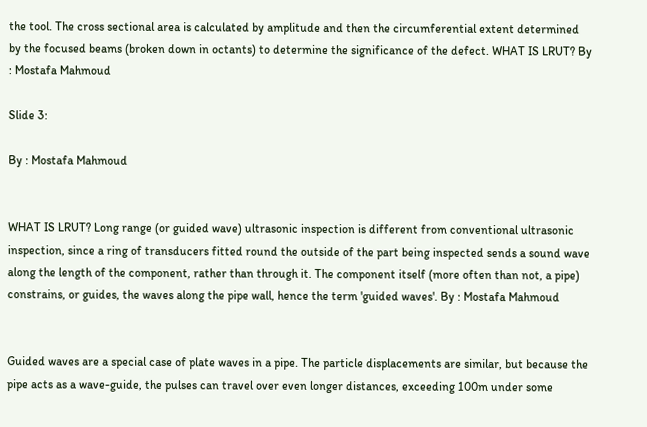the tool. The cross sectional area is calculated by amplitude and then the circumferential extent determined by the focused beams (broken down in octants) to determine the significance of the defect. WHAT IS LRUT? By : Mostafa Mahmoud

Slide 3:

By : Mostafa Mahmoud


WHAT IS LRUT? Long range (or guided wave) ultrasonic inspection is different from conventional ultrasonic inspection, since a ring of transducers fitted round the outside of the part being inspected sends a sound wave along the length of the component, rather than through it. The component itself (more often than not, a pipe) constrains, or guides, the waves along the pipe wall, hence the term 'guided waves'. By : Mostafa Mahmoud


Guided waves are a special case of plate waves in a pipe. The particle displacements are similar, but because the pipe acts as a wave-guide, the pulses can travel over even longer distances, exceeding 100m under some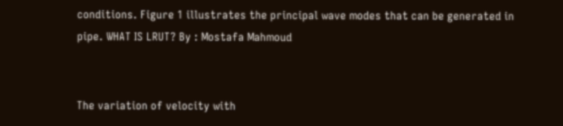conditions. Figure 1 illustrates the principal wave modes that can be generated in pipe. WHAT IS LRUT? By : Mostafa Mahmoud


The variation of velocity with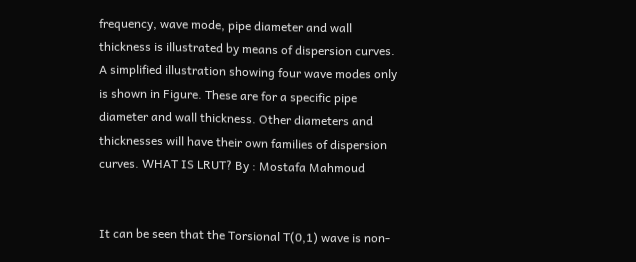frequency, wave mode, pipe diameter and wall thickness is illustrated by means of dispersion curves. A simplified illustration showing four wave modes only is shown in Figure. These are for a specific pipe diameter and wall thickness. Other diameters and thicknesses will have their own families of dispersion curves. WHAT IS LRUT? By : Mostafa Mahmoud


It can be seen that the Torsional T(0,1) wave is non-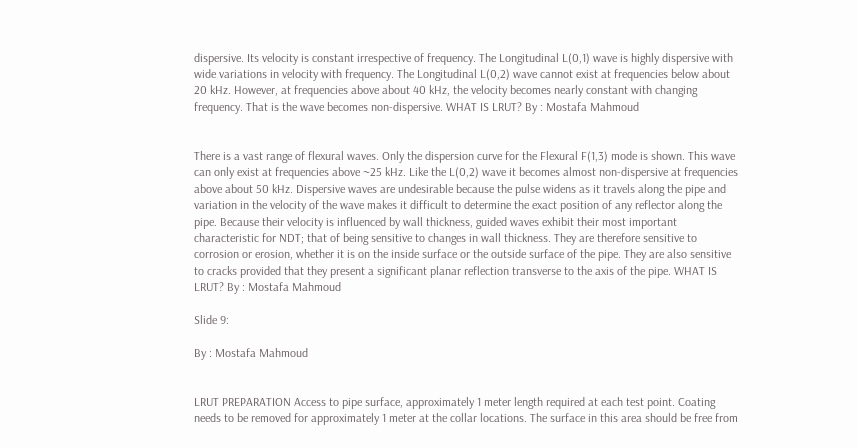dispersive. Its velocity is constant irrespective of frequency. The Longitudinal L(0,1) wave is highly dispersive with wide variations in velocity with frequency. The Longitudinal L(0,2) wave cannot exist at frequencies below about 20 kHz. However, at frequencies above about 40 kHz, the velocity becomes nearly constant with changing frequency. That is the wave becomes non-dispersive. WHAT IS LRUT? By : Mostafa Mahmoud


There is a vast range of flexural waves. Only the dispersion curve for the Flexural F(1,3) mode is shown. This wave can only exist at frequencies above ~25 kHz. Like the L(0,2) wave it becomes almost non-dispersive at frequencies above about 50 kHz. Dispersive waves are undesirable because the pulse widens as it travels along the pipe and variation in the velocity of the wave makes it difficult to determine the exact position of any reflector along the pipe. Because their velocity is influenced by wall thickness, guided waves exhibit their most important characteristic for NDT; that of being sensitive to changes in wall thickness. They are therefore sensitive to corrosion or erosion, whether it is on the inside surface or the outside surface of the pipe. They are also sensitive to cracks provided that they present a significant planar reflection transverse to the axis of the pipe. WHAT IS LRUT? By : Mostafa Mahmoud

Slide 9:

By : Mostafa Mahmoud


LRUT PREPARATION Access to pipe surface, approximately 1 meter length required at each test point. Coating needs to be removed for approximately 1 meter at the collar locations. The surface in this area should be free from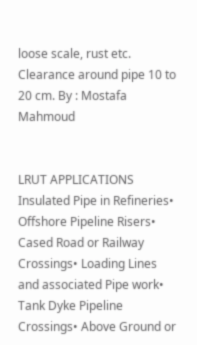loose scale, rust etc. Clearance around pipe 10 to 20 cm. By : Mostafa Mahmoud


LRUT APPLICATIONS Insulated Pipe in Refineries• Offshore Pipeline Risers• Cased Road or Railway Crossings• Loading Lines and associated Pipe work• Tank Dyke Pipeline Crossings• Above Ground or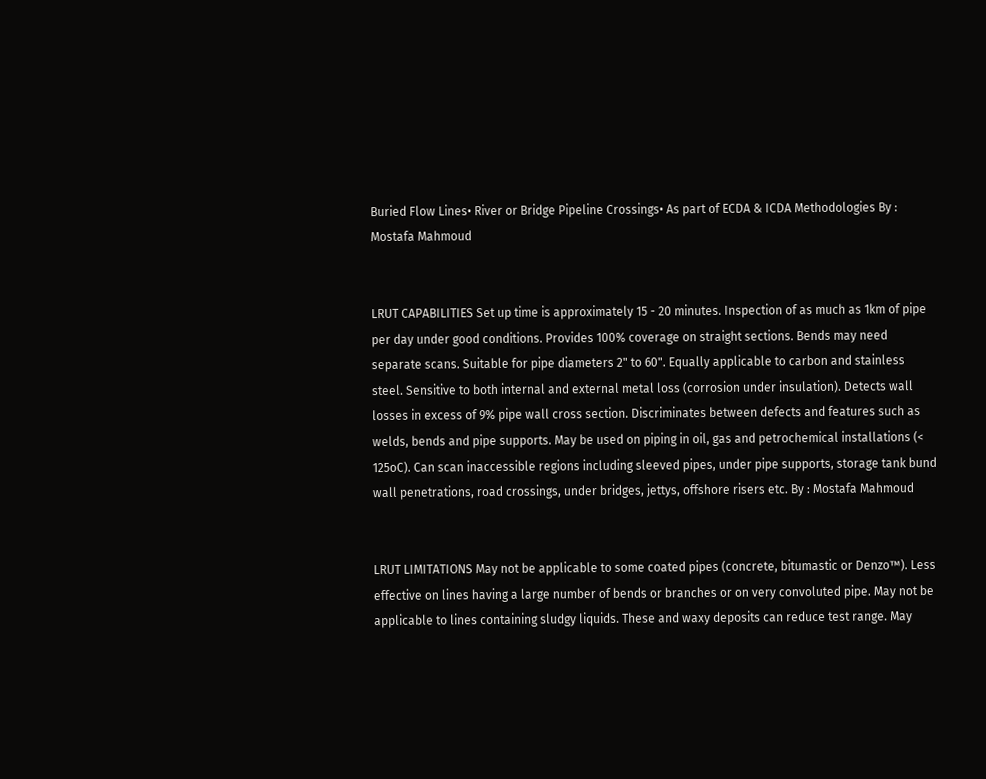Buried Flow Lines• River or Bridge Pipeline Crossings• As part of ECDA & ICDA Methodologies By : Mostafa Mahmoud


LRUT CAPABILITIES Set up time is approximately 15 - 20 minutes. Inspection of as much as 1km of pipe per day under good conditions. Provides 100% coverage on straight sections. Bends may need separate scans. Suitable for pipe diameters 2" to 60". Equally applicable to carbon and stainless steel. Sensitive to both internal and external metal loss (corrosion under insulation). Detects wall losses in excess of 9% pipe wall cross section. Discriminates between defects and features such as welds, bends and pipe supports. May be used on piping in oil, gas and petrochemical installations (< 125oC). Can scan inaccessible regions including sleeved pipes, under pipe supports, storage tank bund wall penetrations, road crossings, under bridges, jettys, offshore risers etc. By : Mostafa Mahmoud


LRUT LIMITATIONS May not be applicable to some coated pipes (concrete, bitumastic or Denzo™). Less effective on lines having a large number of bends or branches or on very convoluted pipe. May not be applicable to lines containing sludgy liquids. These and waxy deposits can reduce test range. May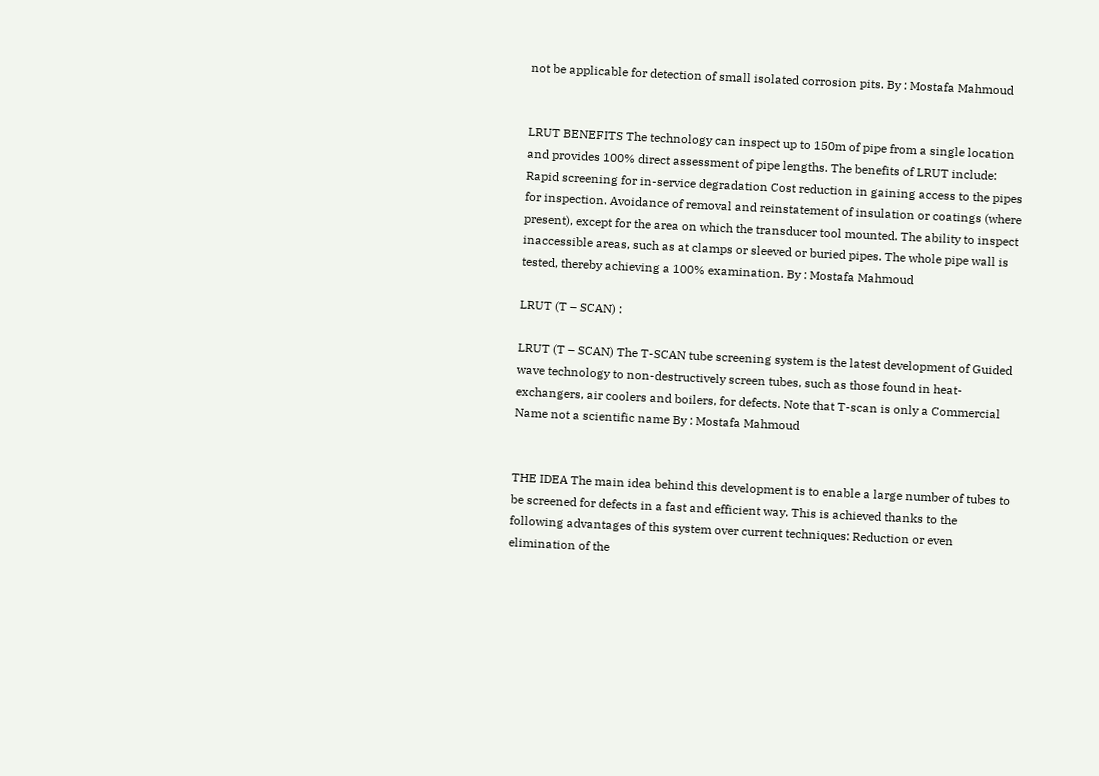not be applicable for detection of small isolated corrosion pits. By : Mostafa Mahmoud


LRUT BENEFITS The technology can inspect up to 150m of pipe from a single location and provides 100% direct assessment of pipe lengths. The benefits of LRUT include: Rapid screening for in-service degradation Cost reduction in gaining access to the pipes for inspection. Avoidance of removal and reinstatement of insulation or coatings (where present), except for the area on which the transducer tool mounted. The ability to inspect inaccessible areas, such as at clamps or sleeved or buried pipes. The whole pipe wall is tested, thereby achieving a 100% examination. By : Mostafa Mahmoud

LRUT (T – SCAN) :

LRUT (T – SCAN) The T-SCAN tube screening system is the latest development of Guided wave technology to non-destructively screen tubes, such as those found in heat-exchangers, air coolers and boilers, for defects. Note that T-scan is only a Commercial Name not a scientific name By : Mostafa Mahmoud


THE IDEA The main idea behind this development is to enable a large number of tubes to be screened for defects in a fast and efficient way. This is achieved thanks to the following advantages of this system over current techniques: Reduction or even elimination of the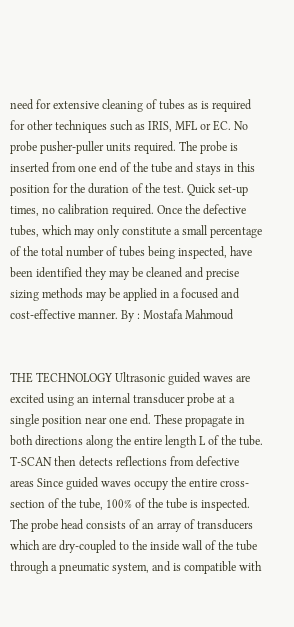need for extensive cleaning of tubes as is required for other techniques such as IRIS, MFL or EC. No probe pusher-puller units required. The probe is inserted from one end of the tube and stays in this position for the duration of the test. Quick set-up times, no calibration required. Once the defective tubes, which may only constitute a small percentage of the total number of tubes being inspected, have been identified they may be cleaned and precise sizing methods may be applied in a focused and cost-effective manner. By : Mostafa Mahmoud


THE TECHNOLOGY Ultrasonic guided waves are excited using an internal transducer probe at a single position near one end. These propagate in both directions along the entire length L of the tube. T-SCAN then detects reflections from defective areas Since guided waves occupy the entire cross-section of the tube, 100% of the tube is inspected. The probe head consists of an array of transducers which are dry-coupled to the inside wall of the tube through a pneumatic system, and is compatible with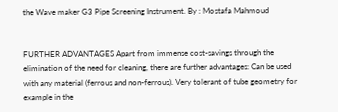the Wave maker G3 Pipe Screening Instrument. By : Mostafa Mahmoud


FURTHER ADVANTAGES Apart from immense cost-savings through the elimination of the need for cleaning, there are further advantages: Can be used with any material (ferrous and non-ferrous). Very tolerant of tube geometry for example in the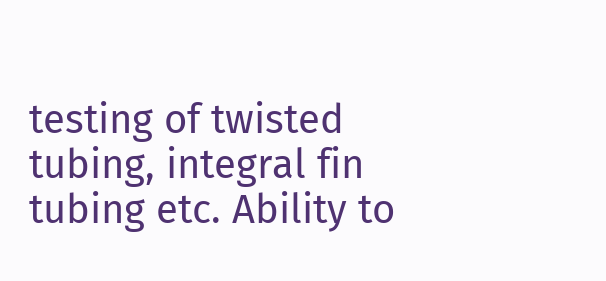testing of twisted tubing, integral fin tubing etc. Ability to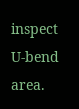inspect U-bend area.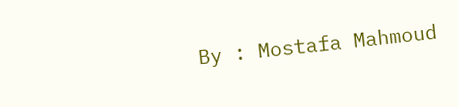By : Mostafa Mahmoud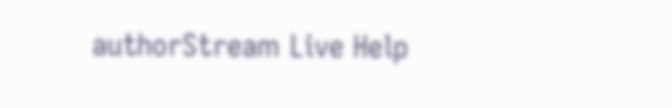authorStream Live Help